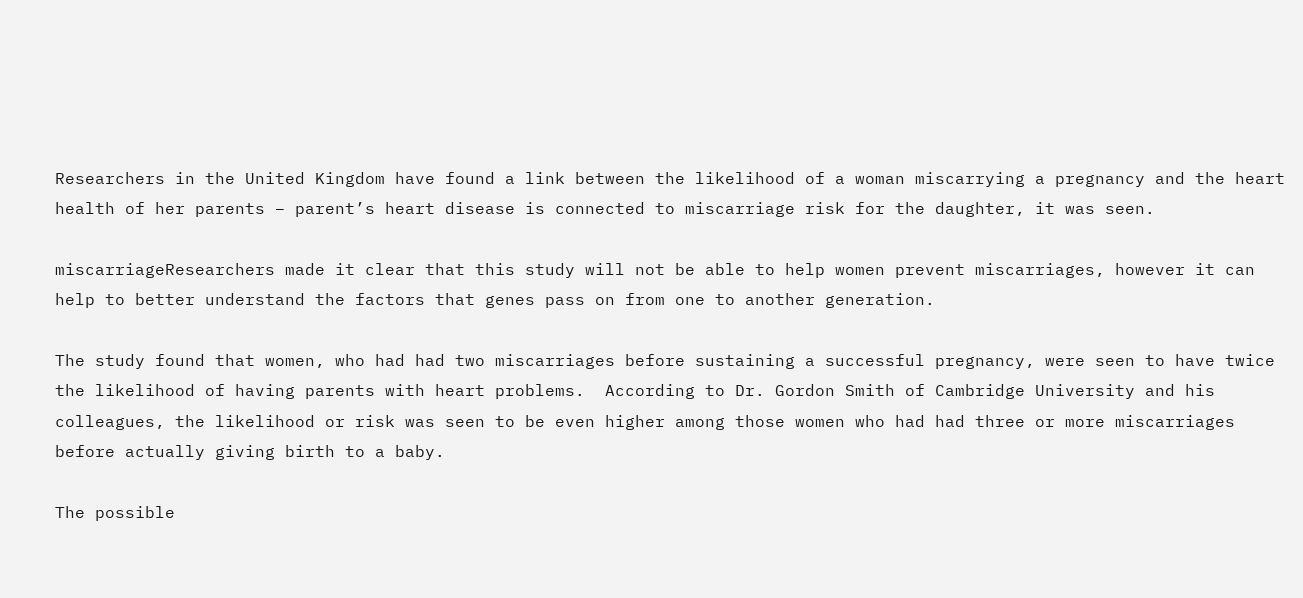Researchers in the United Kingdom have found a link between the likelihood of a woman miscarrying a pregnancy and the heart health of her parents – parent’s heart disease is connected to miscarriage risk for the daughter, it was seen.

miscarriageResearchers made it clear that this study will not be able to help women prevent miscarriages, however it can help to better understand the factors that genes pass on from one to another generation.

The study found that women, who had had two miscarriages before sustaining a successful pregnancy, were seen to have twice the likelihood of having parents with heart problems.  According to Dr. Gordon Smith of Cambridge University and his colleagues, the likelihood or risk was seen to be even higher among those women who had had three or more miscarriages before actually giving birth to a baby.

The possible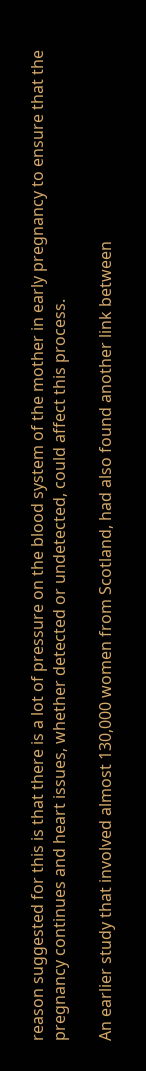reason suggested for this is that there is a lot of pressure on the blood system of the mother in early pregnancy to ensure that the pregnancy continues and heart issues, whether detected or undetected, could affect this process.

An earlier study that involved almost 130,000 women from Scotland, had also found another link between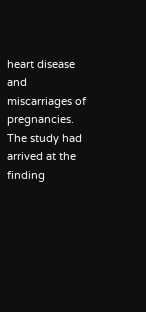heart disease and miscarriages of pregnancies. The study had arrived at the finding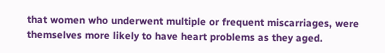that women who underwent multiple or frequent miscarriages, were themselves more likely to have heart problems as they aged.